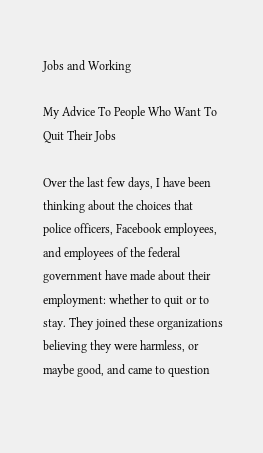Jobs and Working

My Advice To People Who Want To Quit Their Jobs

Over the last few days, I have been thinking about the choices that police officers, Facebook employees, and employees of the federal government have made about their employment: whether to quit or to stay. They joined these organizations believing they were harmless, or maybe good, and came to question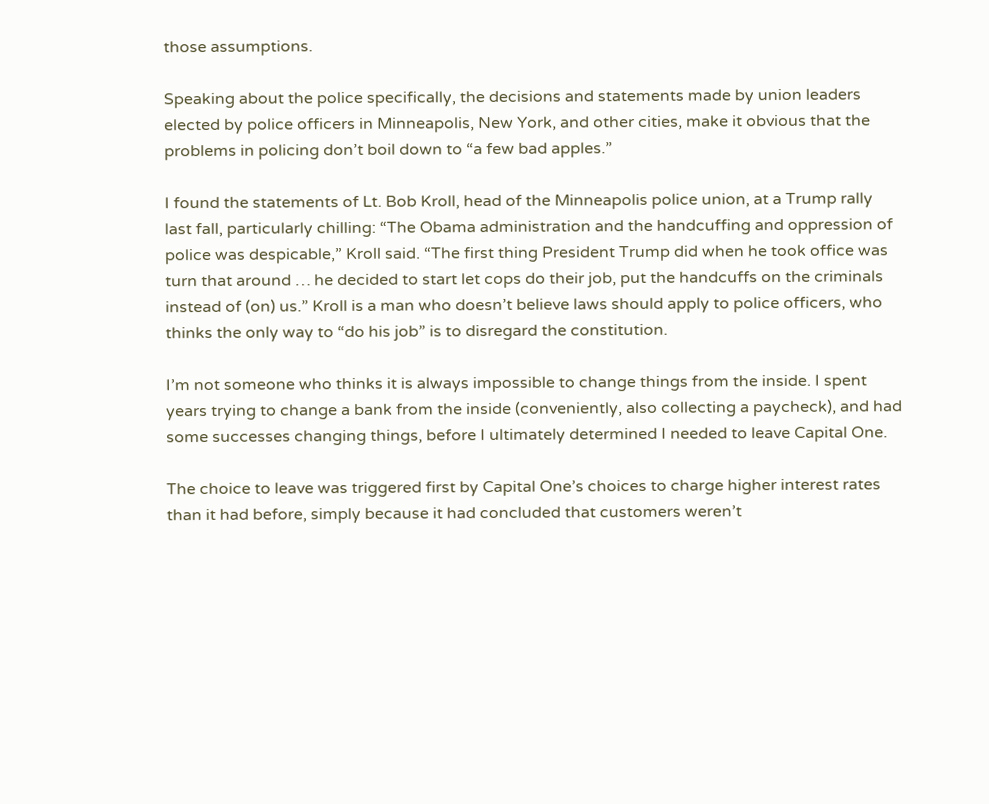those assumptions.

Speaking about the police specifically, the decisions and statements made by union leaders elected by police officers in Minneapolis, New York, and other cities, make it obvious that the problems in policing don’t boil down to “a few bad apples.”

I found the statements of Lt. Bob Kroll, head of the Minneapolis police union, at a Trump rally last fall, particularly chilling: “The Obama administration and the handcuffing and oppression of police was despicable,” Kroll said. “The first thing President Trump did when he took office was turn that around … he decided to start let cops do their job, put the handcuffs on the criminals instead of (on) us.” Kroll is a man who doesn’t believe laws should apply to police officers, who thinks the only way to “do his job” is to disregard the constitution.

I’m not someone who thinks it is always impossible to change things from the inside. I spent years trying to change a bank from the inside (conveniently, also collecting a paycheck), and had some successes changing things, before I ultimately determined I needed to leave Capital One.

The choice to leave was triggered first by Capital One’s choices to charge higher interest rates than it had before, simply because it had concluded that customers weren’t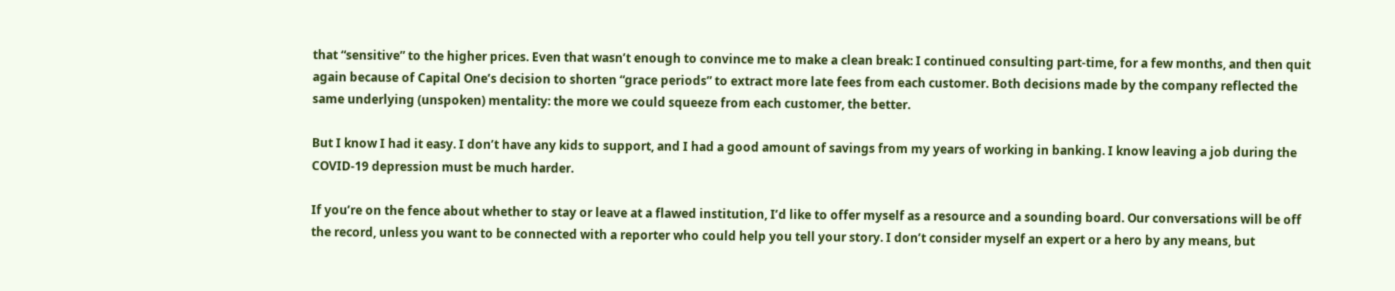that “sensitive” to the higher prices. Even that wasn’t enough to convince me to make a clean break: I continued consulting part-time, for a few months, and then quit again because of Capital One’s decision to shorten “grace periods” to extract more late fees from each customer. Both decisions made by the company reflected the same underlying (unspoken) mentality: the more we could squeeze from each customer, the better.

But I know I had it easy. I don’t have any kids to support, and I had a good amount of savings from my years of working in banking. I know leaving a job during the COVID-19 depression must be much harder.

If you’re on the fence about whether to stay or leave at a flawed institution, I’d like to offer myself as a resource and a sounding board. Our conversations will be off the record, unless you want to be connected with a reporter who could help you tell your story. I don’t consider myself an expert or a hero by any means, but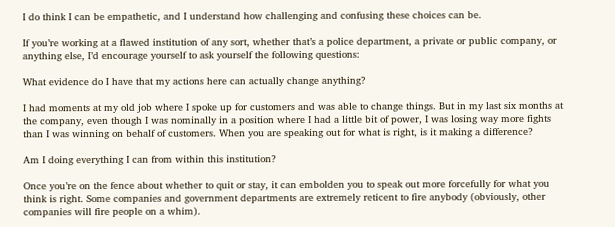I do think I can be empathetic, and I understand how challenging and confusing these choices can be.

If you’re working at a flawed institution of any sort, whether that’s a police department, a private or public company, or anything else, I’d encourage yourself to ask yourself the following questions:

What evidence do I have that my actions here can actually change anything?

I had moments at my old job where I spoke up for customers and was able to change things. But in my last six months at the company, even though I was nominally in a position where I had a little bit of power, I was losing way more fights than I was winning on behalf of customers. When you are speaking out for what is right, is it making a difference?

Am I doing everything I can from within this institution?

Once you’re on the fence about whether to quit or stay, it can embolden you to speak out more forcefully for what you think is right. Some companies and government departments are extremely reticent to fire anybody (obviously, other companies will fire people on a whim).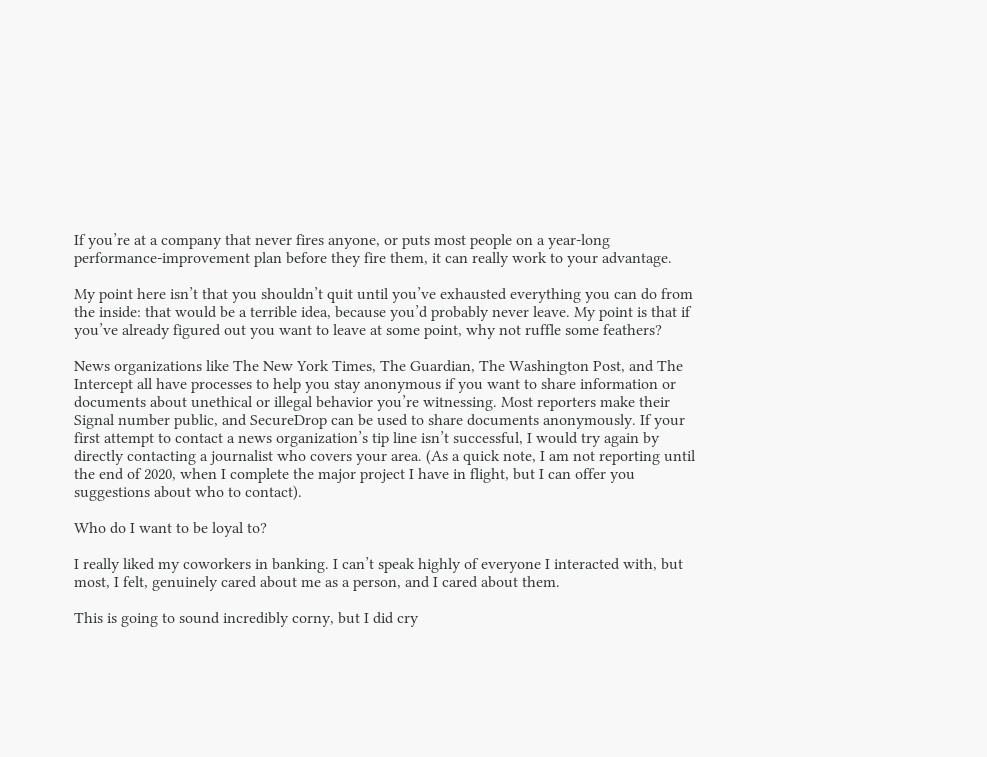If you’re at a company that never fires anyone, or puts most people on a year-long performance-improvement plan before they fire them, it can really work to your advantage.

My point here isn’t that you shouldn’t quit until you’ve exhausted everything you can do from the inside: that would be a terrible idea, because you’d probably never leave. My point is that if you’ve already figured out you want to leave at some point, why not ruffle some feathers?

News organizations like The New York Times, The Guardian, The Washington Post, and The Intercept all have processes to help you stay anonymous if you want to share information or documents about unethical or illegal behavior you’re witnessing. Most reporters make their Signal number public, and SecureDrop can be used to share documents anonymously. If your first attempt to contact a news organization’s tip line isn’t successful, I would try again by directly contacting a journalist who covers your area. (As a quick note, I am not reporting until the end of 2020, when I complete the major project I have in flight, but I can offer you suggestions about who to contact).

Who do I want to be loyal to?

I really liked my coworkers in banking. I can’t speak highly of everyone I interacted with, but most, I felt, genuinely cared about me as a person, and I cared about them.

This is going to sound incredibly corny, but I did cry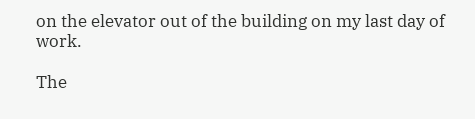on the elevator out of the building on my last day of work.

The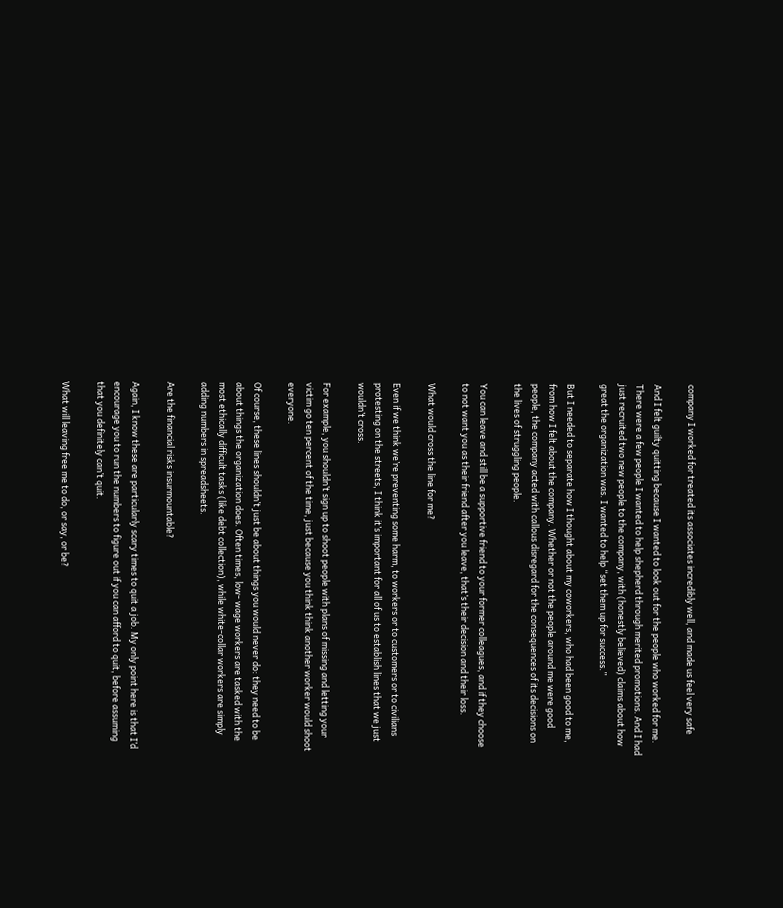company I worked for treated its associates incredibly well, and made us feel very safe

And I felt guilty quitting because I wanted to look out for the people who worked for me. There were a few people I wanted to help shepherd through merited promotions. And I had just recruited two new people to the company, with (honestly believed) claims about how great the organization was. I wanted to help “set them up for success.”

But I needed to separate how I thought about my coworkers, who had been good to me, from how I felt about the company. Whether or not the people around me were good people, the company acted with callous disregard for the consequences of its decisions on the lives of struggling people.

You can leave and still be a supportive friend to your former colleagues, and if they choose to not want you as their friend after you leave, that’s their decision and their loss.

What would cross the line for me?

Even if we think we’re preventing some harm, to workers or to customers or to civilians protesting on the streets, I think it’s important for all of us to establish lines that we just wouldn’t cross.

For example, you shouldn’t sign up to shoot people with plans of missing and letting your victim go ten percent of the time, just because you think think another worker would shoot everyone.

Of course, these lines shouldn’t just be about things you would never do: they need to be about things the organization does. Often times, low- wage workers are tasked with the most ethically difficult tasks (like debt collection), while white-collar workers are simply adding numbers in spreadsheets.

Are the financial risks insurmountable?

Again, I know these are particularly scary times to quit a job. My only point here is that I’d encourage you to run the numbers to figure out if you can afford to quit, before assuming that you definitely can’t quit.

What will leaving free me to do, or say, or be?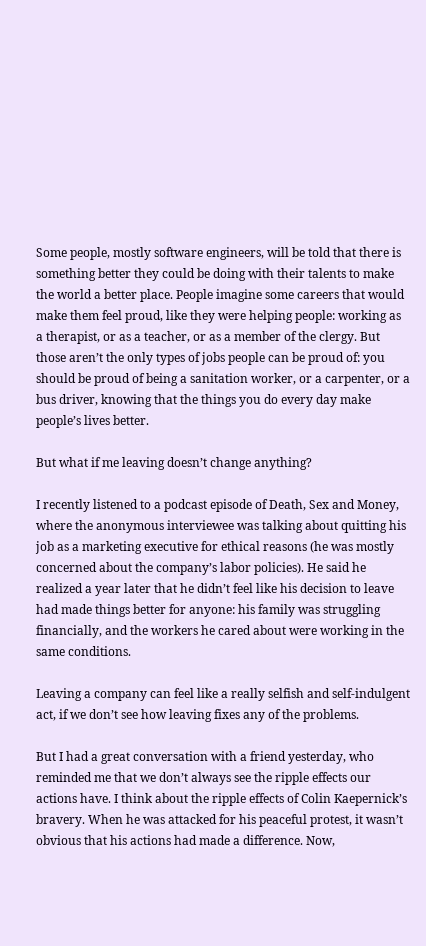Some people, mostly software engineers, will be told that there is something better they could be doing with their talents to make the world a better place. People imagine some careers that would make them feel proud, like they were helping people: working as a therapist, or as a teacher, or as a member of the clergy. But those aren’t the only types of jobs people can be proud of: you should be proud of being a sanitation worker, or a carpenter, or a bus driver, knowing that the things you do every day make people’s lives better.

But what if me leaving doesn’t change anything?

I recently listened to a podcast episode of Death, Sex and Money, where the anonymous interviewee was talking about quitting his job as a marketing executive for ethical reasons (he was mostly concerned about the company’s labor policies). He said he realized a year later that he didn’t feel like his decision to leave had made things better for anyone: his family was struggling financially, and the workers he cared about were working in the same conditions.

Leaving a company can feel like a really selfish and self-indulgent act, if we don’t see how leaving fixes any of the problems.

But I had a great conversation with a friend yesterday, who reminded me that we don’t always see the ripple effects our actions have. I think about the ripple effects of Colin Kaepernick’s bravery. When he was attacked for his peaceful protest, it wasn’t obvious that his actions had made a difference. Now,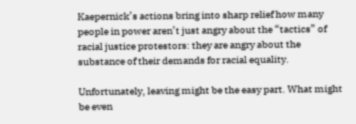Kaepernick’s actions bring into sharp relief how many people in power aren’t just angry about the “tactics” of racial justice protestors: they are angry about the substance of their demands for racial equality.

Unfortunately, leaving might be the easy part. What might be even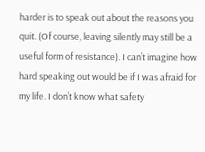harder is to speak out about the reasons you quit. (Of course, leaving silently may still be a useful form of resistance). I can’t imagine how hard speaking out would be if I was afraid for my life. I don’t know what safety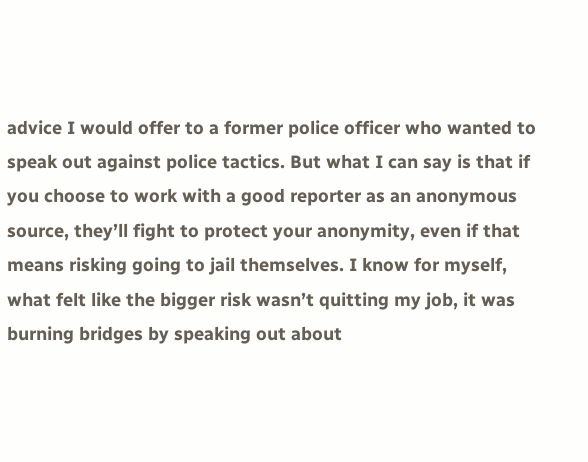advice I would offer to a former police officer who wanted to speak out against police tactics. But what I can say is that if you choose to work with a good reporter as an anonymous source, they’ll fight to protect your anonymity, even if that means risking going to jail themselves. I know for myself, what felt like the bigger risk wasn’t quitting my job, it was burning bridges by speaking out about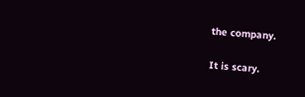the company.

It is scary.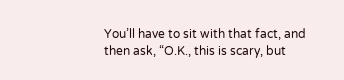You’ll have to sit with that fact, and then ask, “O.K., this is scary, but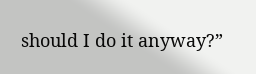should I do it anyway?”